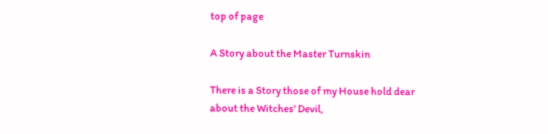top of page

A Story about the Master Turnskin

There is a Story those of my House hold dear about the Witches' Devil,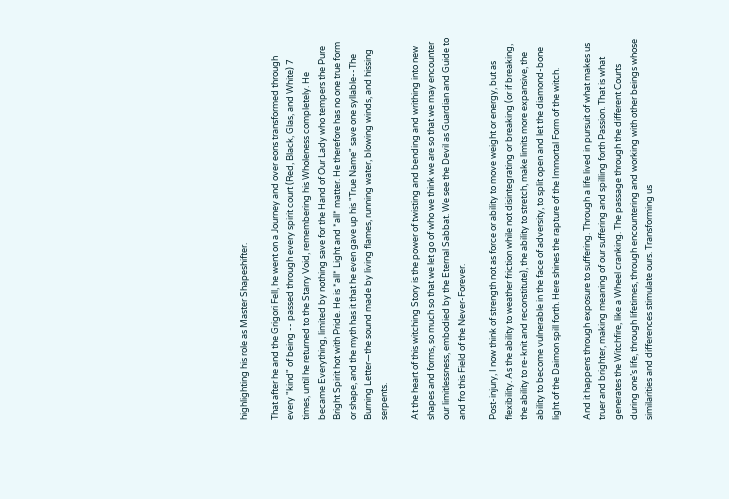highlighting his role as Master Shapeshifter.

That after he and the Grigori Fell, he went on a Journey and over eons transformed through every "kind" of being -- passed through every spirit court (Red, Black, Glas, and White) 7 times, until he returned to the Starry Void, remembering his Wholeness completely. He became Everything, limited by nothing save for the Hand of Our Lady who tempers the Pure Bright Spirit hot with Pride. He is *all* Light and *all* matter. He therefore has no one true form or shape, and the myth has it that he even gave up his "True Name" save one syllable--The Burning Letter—the sound made by living flames, running water, blowing winds, and hissing serpents.

At the heart of this witching Story is the power of twisting and bending and writhing into new shapes and forms, so much so that we let go of who we think we are so that we may encounter our limitlessness, embodied by the Eternal Sabbat. We see the Devil as Guardian and Guide to and fro this Field of the Never-Forever.

Post-injury, I now think of strength not as force or ability to move weight or energy, but as flexibility. As the ability to weather friction while not disintegrating or breaking (or if breaking, the ability to re-knit and reconstitute), the ability to stretch, make limits more expansive, the ability to become vulnerable in the face of adversity, to split open and let the diamond-bone light of the Daimon spill forth. Here shines the rapture of the Immortal Form of the witch.

And it happens through exposure to suffering. Through a life lived in pursuit of what makes us truer and brighter, making meaning of our suffering and spilling forth Passion. That is what generates the Witchfire, like a Wheel cranking. The passage through the different Courts during one’s life, through lifetimes, through encountering and working with other beings whose similarities and differences stimulate ours. Transforming us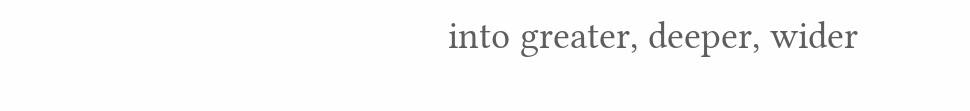into greater, deeper, wider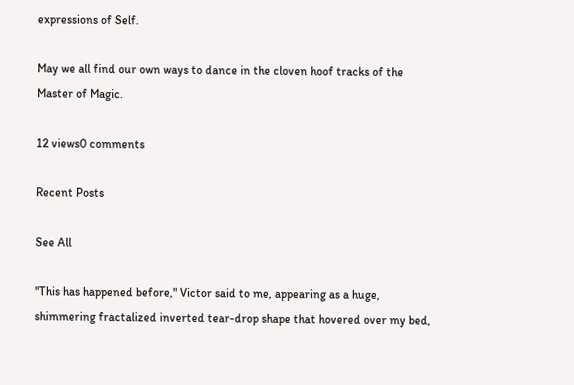expressions of Self.

May we all find our own ways to dance in the cloven hoof tracks of the Master of Magic.

12 views0 comments

Recent Posts

See All

"This has happened before," Victor said to me, appearing as a huge, shimmering fractalized inverted tear-drop shape that hovered over my bed,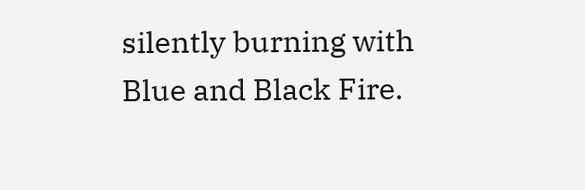silently burning with Blue and Black Fire.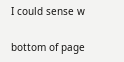I could sense w

bottom of page